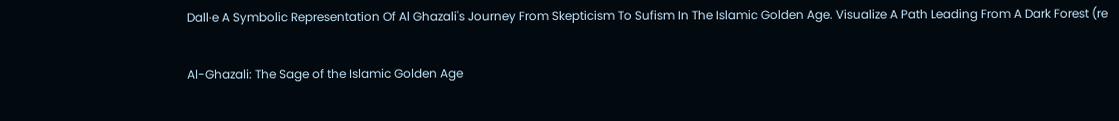Dall·e A Symbolic Representation Of Al Ghazali's Journey From Skepticism To Sufism In The Islamic Golden Age. Visualize A Path Leading From A Dark Forest (re

Al-Ghazali: The Sage of the Islamic Golden Age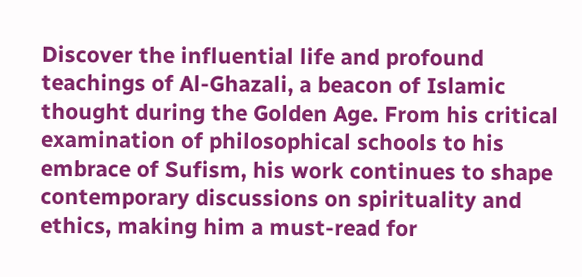Discover the influential life and profound teachings of Al-Ghazali, a beacon of Islamic thought during the Golden Age. From his critical examination of philosophical schools to his embrace of Sufism, his work continues to shape contemporary discussions on spirituality and ethics, making him a must-read for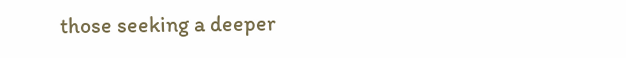those seeking a deeper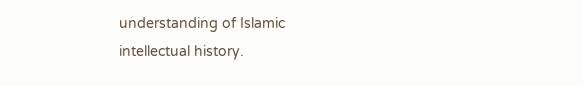understanding of Islamic intellectual history.